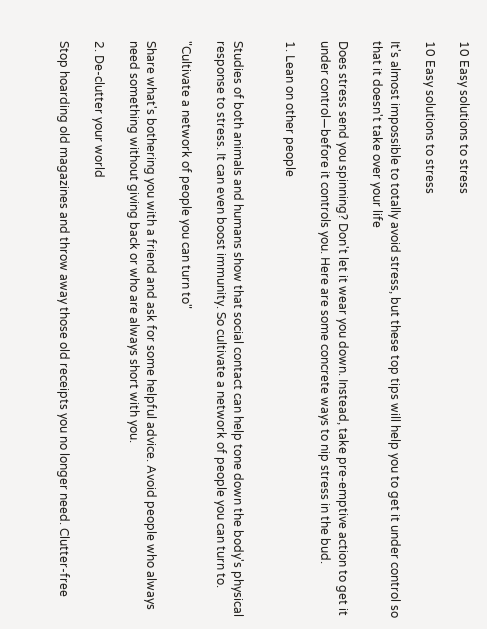10 Easy solutions to stress

10 Easy solutions to stress

It's almost impossible to totally avoid stress, but these top tips will help you to get it under control so that it doesn't take over your life

Does stress send you spinning? Don't let it wear you down. Instead, take pre-emptive action to get it under control—before it controls you. Here are some concrete ways to nip stress in the bud.

1. Lean on other people


Studies of both animals and humans show that social contact can help tone down the body's physical response to stress. It can even boost immunity. So cultivate a network of people you can turn to.

"Cultivate a network of people you can turn to"

Share what's bothering you with a friend and ask for some helpful advice. Avoid people who always need something without giving back or who are always short with you.

2. De-clutter your world

Stop hoarding old magazines and throw away those old receipts you no longer need. Clutter-free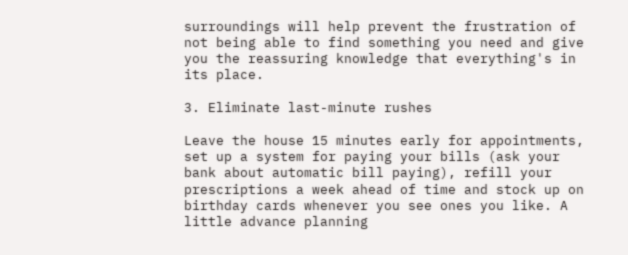surroundings will help prevent the frustration of not being able to find something you need and give you the reassuring knowledge that everything's in its place.

3. Eliminate last-minute rushes

Leave the house 15 minutes early for appointments, set up a system for paying your bills (ask your bank about automatic bill paying), refill your prescriptions a week ahead of time and stock up on birthday cards whenever you see ones you like. A little advance planning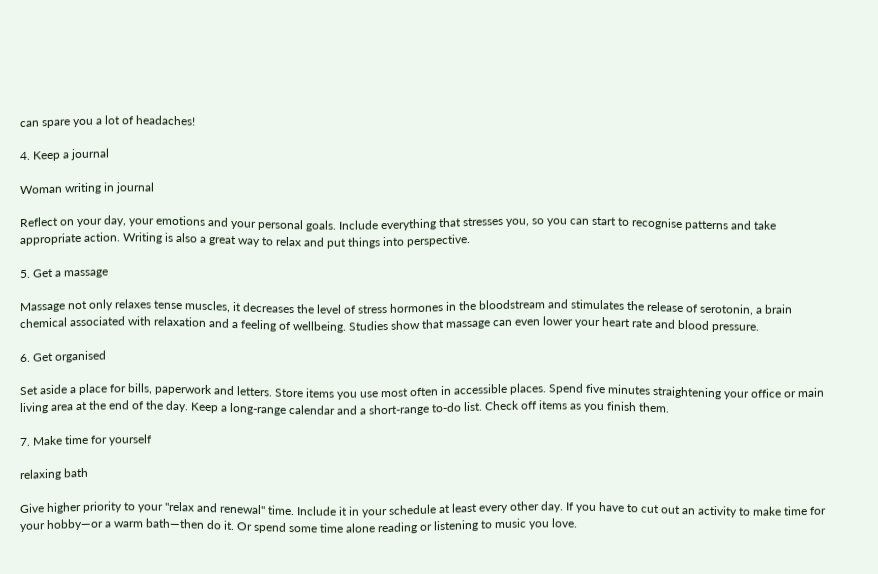can spare you a lot of headaches!

4. Keep a journal

Woman writing in journal

Reflect on your day, your emotions and your personal goals. Include everything that stresses you, so you can start to recognise patterns and take appropriate action. Writing is also a great way to relax and put things into perspective.

5. Get a massage

Massage not only relaxes tense muscles, it decreases the level of stress hormones in the bloodstream and stimulates the release of serotonin, a brain chemical associated with relaxation and a feeling of wellbeing. Studies show that massage can even lower your heart rate and blood pressure.

6. Get organised

Set aside a place for bills, paperwork and letters. Store items you use most often in accessible places. Spend five minutes straightening your office or main living area at the end of the day. Keep a long-range calendar and a short-range to-do list. Check off items as you finish them.

7. Make time for yourself

relaxing bath

Give higher priority to your "relax and renewal" time. Include it in your schedule at least every other day. If you have to cut out an activity to make time for your hobby—or a warm bath—then do it. Or spend some time alone reading or listening to music you love.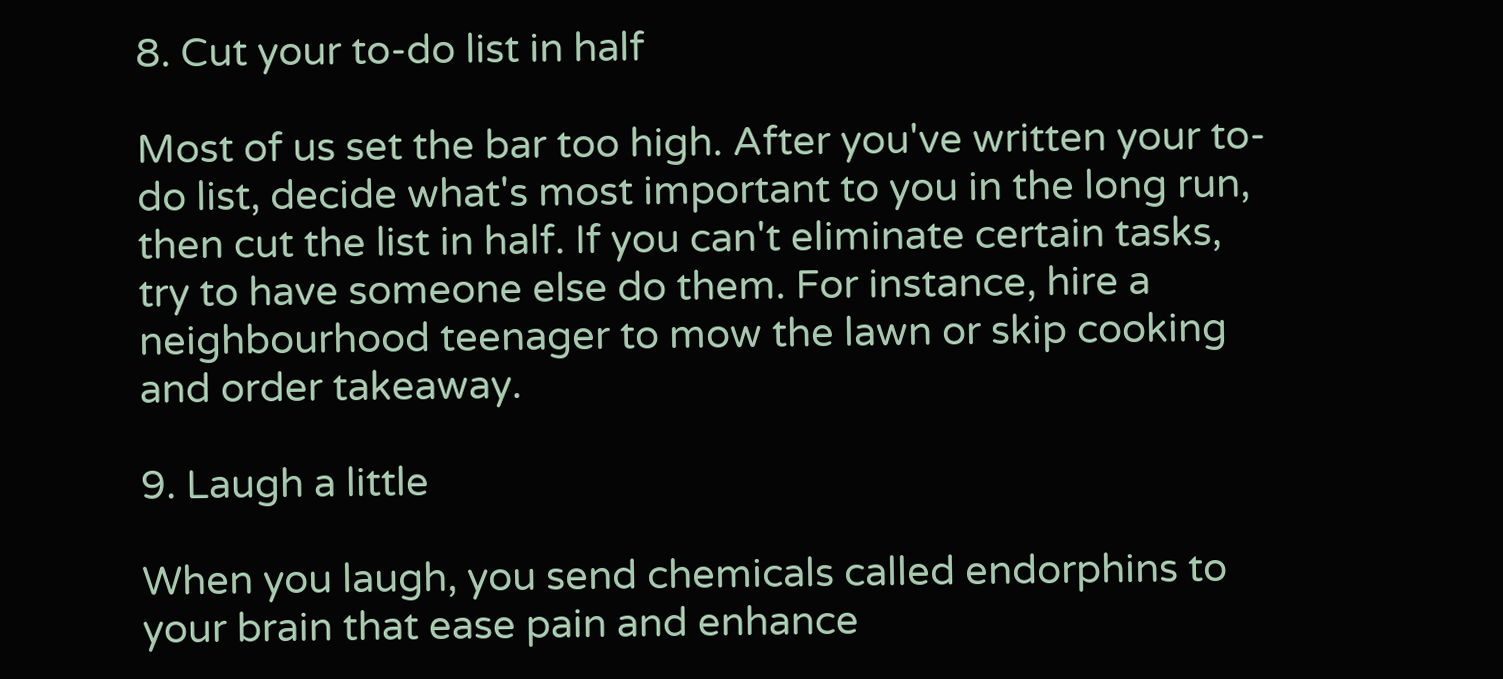8. Cut your to-do list in half

Most of us set the bar too high. After you've written your to-do list, decide what's most important to you in the long run, then cut the list in half. If you can't eliminate certain tasks, try to have someone else do them. For instance, hire a neighbourhood teenager to mow the lawn or skip cooking and order takeaway.

9. Laugh a little

When you laugh, you send chemicals called endorphins to your brain that ease pain and enhance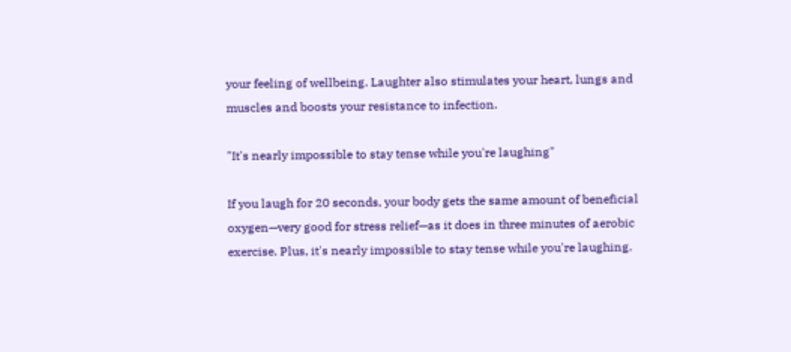your feeling of wellbeing. Laughter also stimulates your heart, lungs and muscles and boosts your resistance to infection.

"It's nearly impossible to stay tense while you're laughing"

If you laugh for 20 seconds, your body gets the same amount of beneficial oxygen—very good for stress relief—as it does in three minutes of aerobic exercise. Plus, it's nearly impossible to stay tense while you're laughing.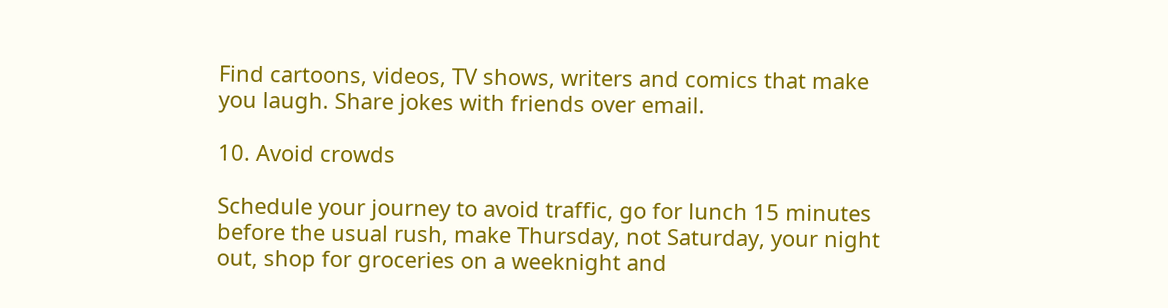Find cartoons, videos, TV shows, writers and comics that make you laugh. Share jokes with friends over email.

10. Avoid crowds

Schedule your journey to avoid traffic, go for lunch 15 minutes before the usual rush, make Thursday, not Saturday, your night out, shop for groceries on a weeknight and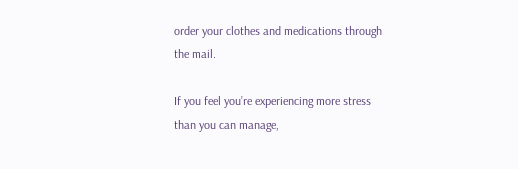order your clothes and medications through the mail.

If you feel you’re experiencing more stress than you can manage,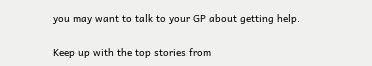you may want to talk to your GP about getting help.

Keep up with the top stories from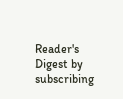Reader's Digest by subscribing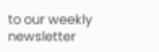to our weekly newsletter